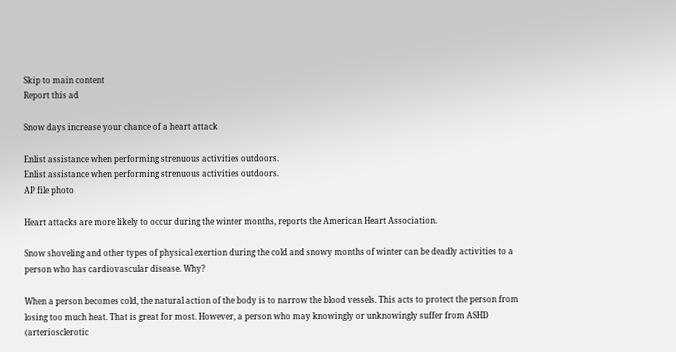Skip to main content
Report this ad

Snow days increase your chance of a heart attack

Enlist assistance when performing strenuous activities outdoors.
Enlist assistance when performing strenuous activities outdoors.
AP file photo

Heart attacks are more likely to occur during the winter months, reports the American Heart Association.

Snow shoveling and other types of physical exertion during the cold and snowy months of winter can be deadly activities to a person who has cardiovascular disease. Why?

When a person becomes cold, the natural action of the body is to narrow the blood vessels. This acts to protect the person from losing too much heat. That is great for most. However, a person who may knowingly or unknowingly suffer from ASHD (arteriosclerotic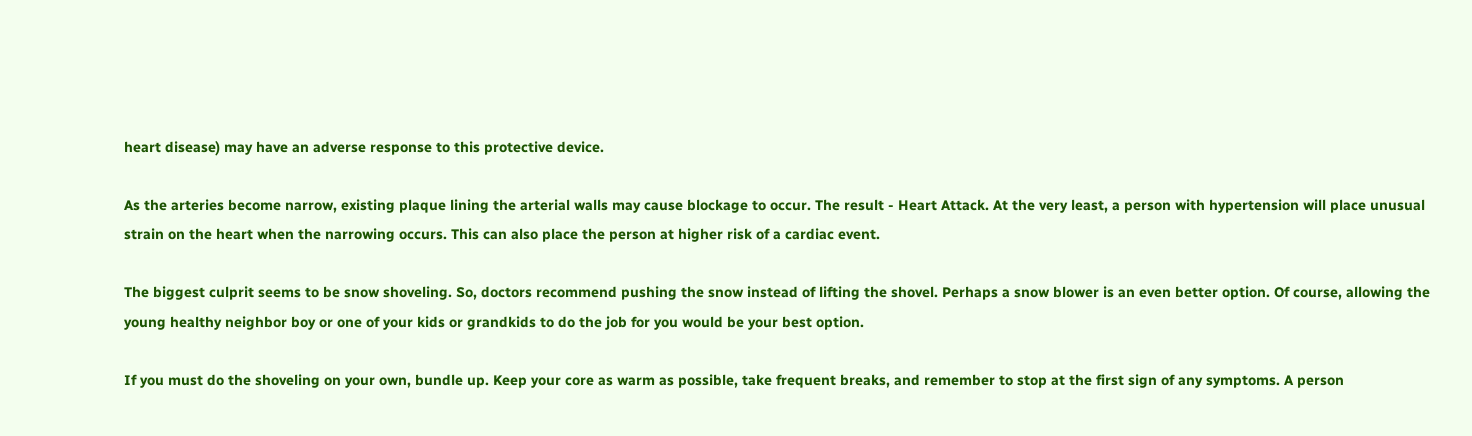heart disease) may have an adverse response to this protective device.

As the arteries become narrow, existing plaque lining the arterial walls may cause blockage to occur. The result - Heart Attack. At the very least, a person with hypertension will place unusual strain on the heart when the narrowing occurs. This can also place the person at higher risk of a cardiac event.

The biggest culprit seems to be snow shoveling. So, doctors recommend pushing the snow instead of lifting the shovel. Perhaps a snow blower is an even better option. Of course, allowing the young healthy neighbor boy or one of your kids or grandkids to do the job for you would be your best option.

If you must do the shoveling on your own, bundle up. Keep your core as warm as possible, take frequent breaks, and remember to stop at the first sign of any symptoms. A person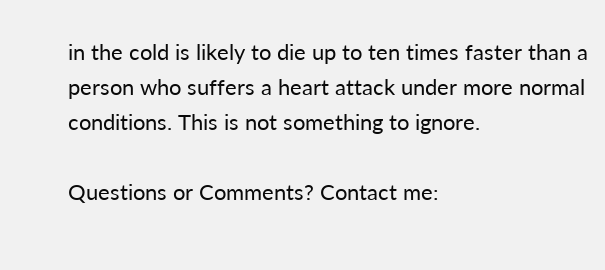in the cold is likely to die up to ten times faster than a person who suffers a heart attack under more normal conditions. This is not something to ignore.

Questions or Comments? Contact me: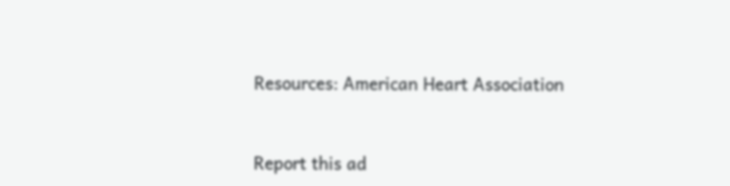Resources: American Heart Association


Report this ad